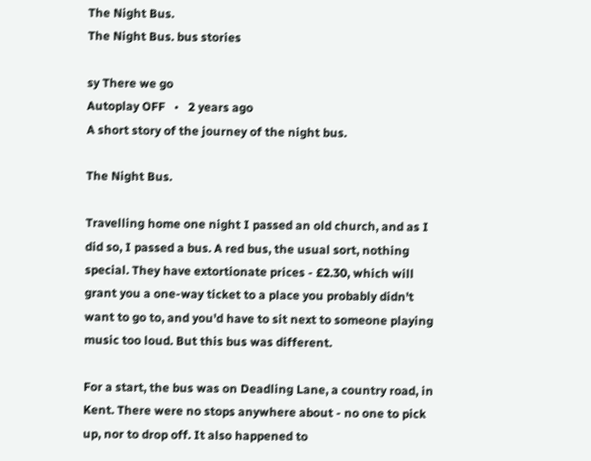The Night Bus.
The Night Bus. bus stories

sy There we go
Autoplay OFF   •   2 years ago
A short story of the journey of the night bus.

The Night Bus.

Travelling home one night I passed an old church, and as I did so, I passed a bus. A red bus, the usual sort, nothing special. They have extortionate prices - £2.30, which will grant you a one-way ticket to a place you probably didn't want to go to, and you'd have to sit next to someone playing music too loud. But this bus was different.

For a start, the bus was on Deadling Lane, a country road, in Kent. There were no stops anywhere about - no one to pick up, nor to drop off. It also happened to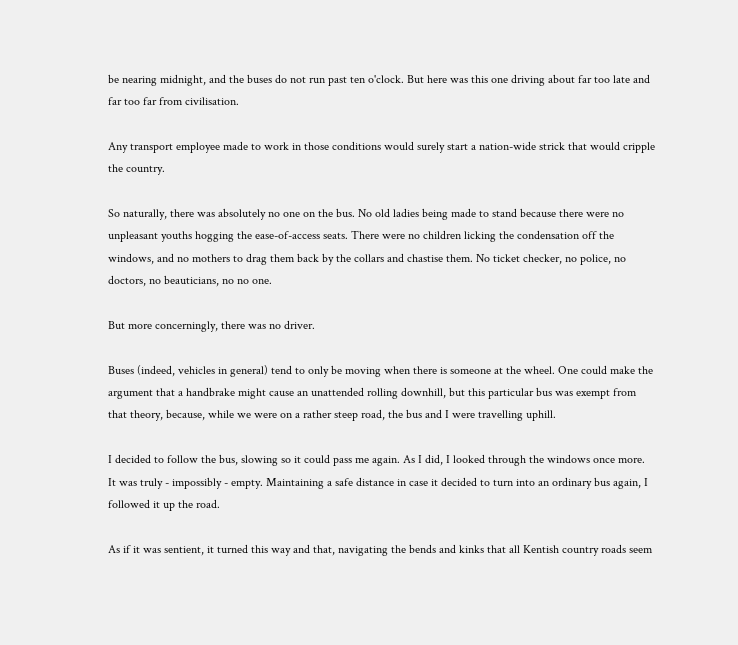be nearing midnight, and the buses do not run past ten o'clock. But here was this one driving about far too late and far too far from civilisation.

Any transport employee made to work in those conditions would surely start a nation-wide strick that would cripple the country.

So naturally, there was absolutely no one on the bus. No old ladies being made to stand because there were no unpleasant youths hogging the ease-of-access seats. There were no children licking the condensation off the windows, and no mothers to drag them back by the collars and chastise them. No ticket checker, no police, no doctors, no beauticians, no no one.

But more concerningly, there was no driver.

Buses (indeed, vehicles in general) tend to only be moving when there is someone at the wheel. One could make the argument that a handbrake might cause an unattended rolling downhill, but this particular bus was exempt from that theory, because, while we were on a rather steep road, the bus and I were travelling uphill.

I decided to follow the bus, slowing so it could pass me again. As I did, I looked through the windows once more. It was truly - impossibly - empty. Maintaining a safe distance in case it decided to turn into an ordinary bus again, I followed it up the road.

As if it was sentient, it turned this way and that, navigating the bends and kinks that all Kentish country roads seem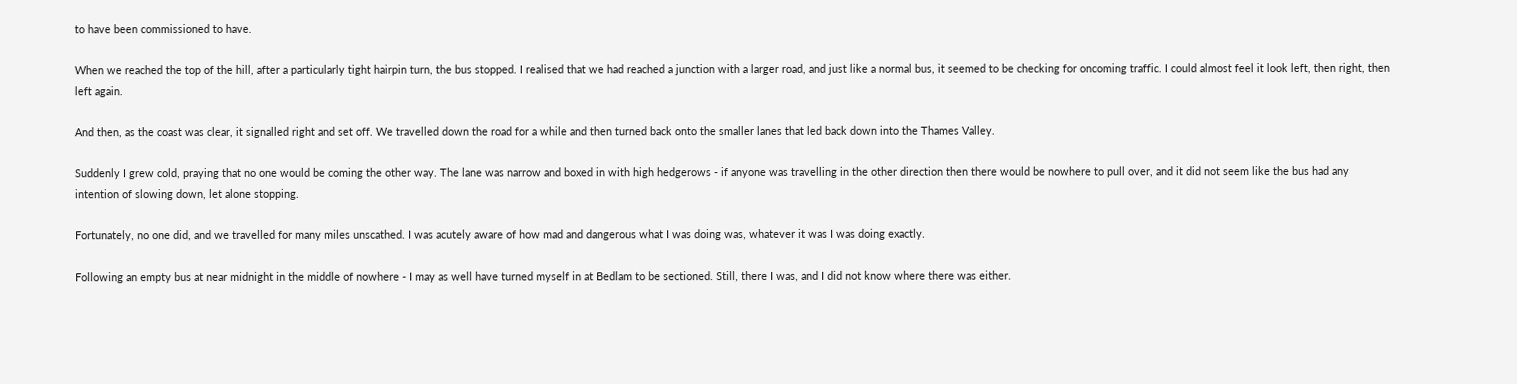to have been commissioned to have.

When we reached the top of the hill, after a particularly tight hairpin turn, the bus stopped. I realised that we had reached a junction with a larger road, and just like a normal bus, it seemed to be checking for oncoming traffic. I could almost feel it look left, then right, then left again.

And then, as the coast was clear, it signalled right and set off. We travelled down the road for a while and then turned back onto the smaller lanes that led back down into the Thames Valley.

Suddenly I grew cold, praying that no one would be coming the other way. The lane was narrow and boxed in with high hedgerows - if anyone was travelling in the other direction then there would be nowhere to pull over, and it did not seem like the bus had any intention of slowing down, let alone stopping.

Fortunately, no one did, and we travelled for many miles unscathed. I was acutely aware of how mad and dangerous what I was doing was, whatever it was I was doing exactly.

Following an empty bus at near midnight in the middle of nowhere - I may as well have turned myself in at Bedlam to be sectioned. Still, there I was, and I did not know where there was either.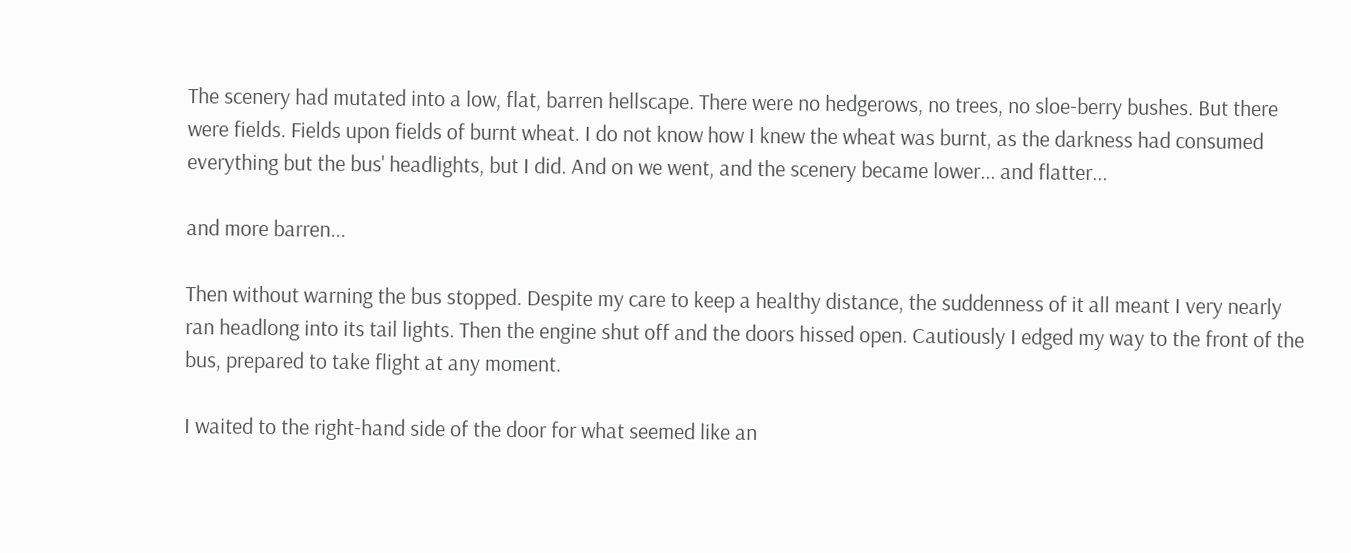The scenery had mutated into a low, flat, barren hellscape. There were no hedgerows, no trees, no sloe-berry bushes. But there were fields. Fields upon fields of burnt wheat. I do not know how I knew the wheat was burnt, as the darkness had consumed everything but the bus' headlights, but I did. And on we went, and the scenery became lower... and flatter...

and more barren...

Then without warning the bus stopped. Despite my care to keep a healthy distance, the suddenness of it all meant I very nearly ran headlong into its tail lights. Then the engine shut off and the doors hissed open. Cautiously I edged my way to the front of the bus, prepared to take flight at any moment.

I waited to the right-hand side of the door for what seemed like an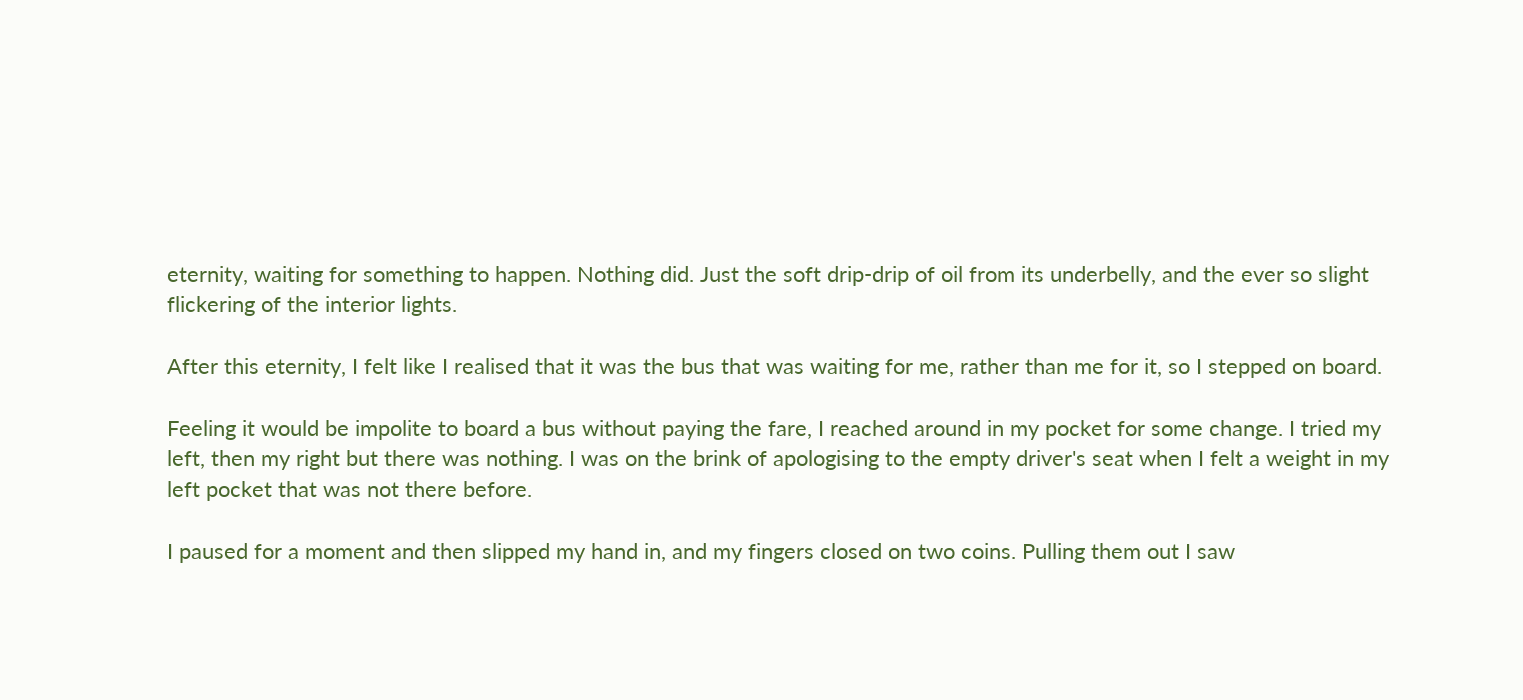eternity, waiting for something to happen. Nothing did. Just the soft drip-drip of oil from its underbelly, and the ever so slight flickering of the interior lights.

After this eternity, I felt like I realised that it was the bus that was waiting for me, rather than me for it, so I stepped on board.

Feeling it would be impolite to board a bus without paying the fare, I reached around in my pocket for some change. I tried my left, then my right but there was nothing. I was on the brink of apologising to the empty driver's seat when I felt a weight in my left pocket that was not there before.

I paused for a moment and then slipped my hand in, and my fingers closed on two coins. Pulling them out I saw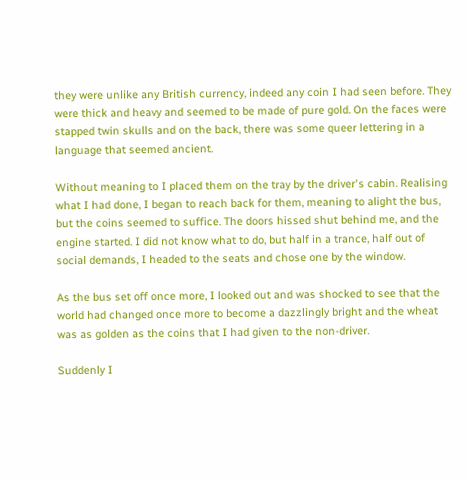they were unlike any British currency, indeed any coin I had seen before. They were thick and heavy and seemed to be made of pure gold. On the faces were stapped twin skulls and on the back, there was some queer lettering in a language that seemed ancient.

Without meaning to I placed them on the tray by the driver's cabin. Realising what I had done, I began to reach back for them, meaning to alight the bus, but the coins seemed to suffice. The doors hissed shut behind me, and the engine started. I did not know what to do, but half in a trance, half out of social demands, I headed to the seats and chose one by the window.

As the bus set off once more, I looked out and was shocked to see that the world had changed once more to become a dazzlingly bright and the wheat was as golden as the coins that I had given to the non-driver.

Suddenly I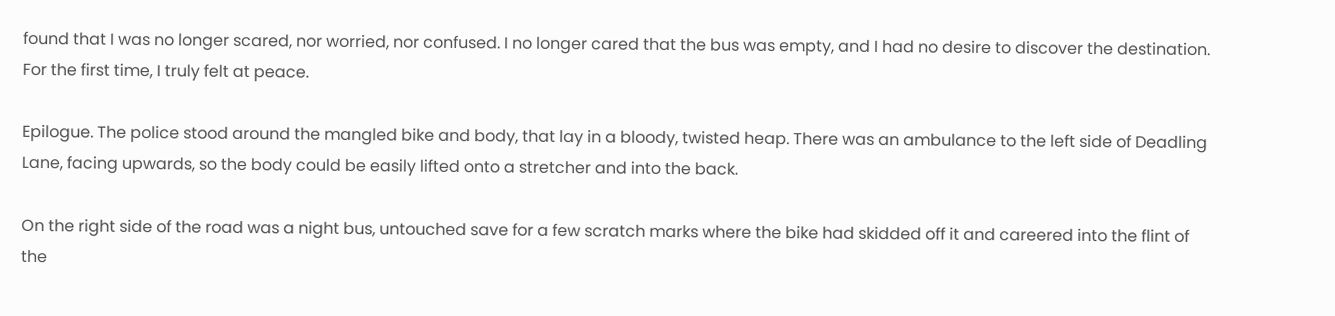found that I was no longer scared, nor worried, nor confused. I no longer cared that the bus was empty, and I had no desire to discover the destination. For the first time, I truly felt at peace.

Epilogue. The police stood around the mangled bike and body, that lay in a bloody, twisted heap. There was an ambulance to the left side of Deadling Lane, facing upwards, so the body could be easily lifted onto a stretcher and into the back.

On the right side of the road was a night bus, untouched save for a few scratch marks where the bike had skidded off it and careered into the flint of the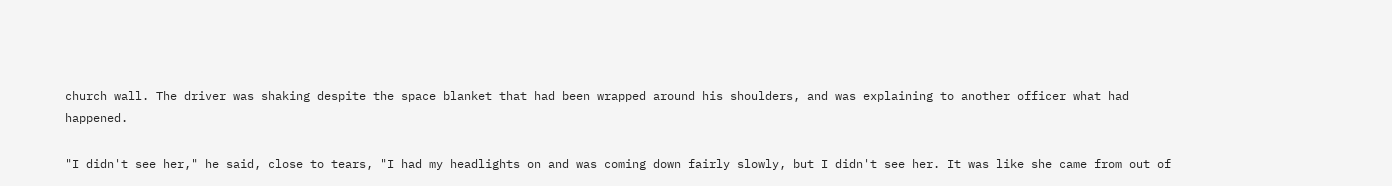church wall. The driver was shaking despite the space blanket that had been wrapped around his shoulders, and was explaining to another officer what had happened.

"I didn't see her," he said, close to tears, "I had my headlights on and was coming down fairly slowly, but I didn't see her. It was like she came from out of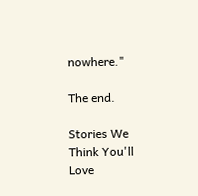nowhere."

The end.

Stories We Think You'll Love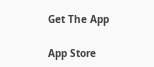Get The App

App Store